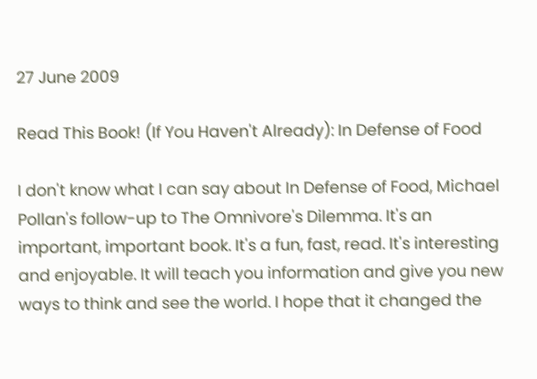27 June 2009

Read This Book! (If You Haven't Already): In Defense of Food

I don't know what I can say about In Defense of Food, Michael Pollan's follow-up to The Omnivore's Dilemma. It's an important, important book. It's a fun, fast, read. It's interesting and enjoyable. It will teach you information and give you new ways to think and see the world. I hope that it changed the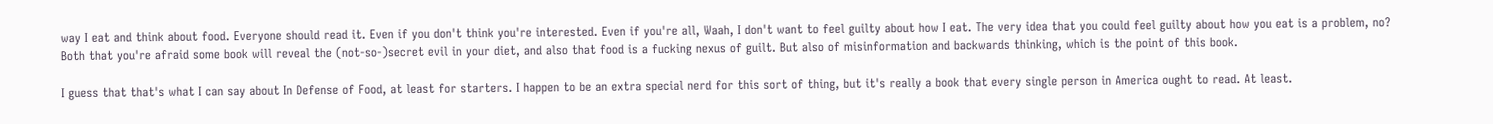way I eat and think about food. Everyone should read it. Even if you don't think you're interested. Even if you're all, Waah, I don't want to feel guilty about how I eat. The very idea that you could feel guilty about how you eat is a problem, no? Both that you're afraid some book will reveal the (not-so-)secret evil in your diet, and also that food is a fucking nexus of guilt. But also of misinformation and backwards thinking, which is the point of this book.

I guess that that's what I can say about In Defense of Food, at least for starters. I happen to be an extra special nerd for this sort of thing, but it's really a book that every single person in America ought to read. At least.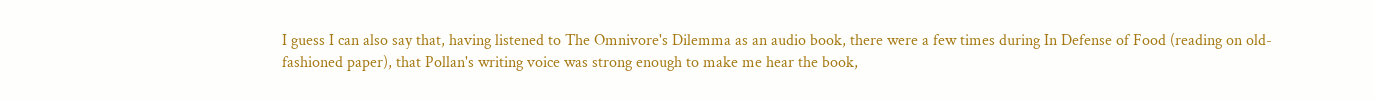I guess I can also say that, having listened to The Omnivore's Dilemma as an audio book, there were a few times during In Defense of Food (reading on old-fashioned paper), that Pollan's writing voice was strong enough to make me hear the book,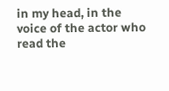in my head, in the voice of the actor who read the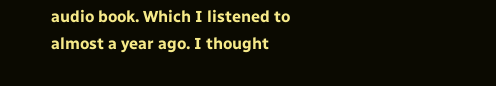audio book. Which I listened to almost a year ago. I thought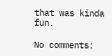that was kinda fun.

No comments: